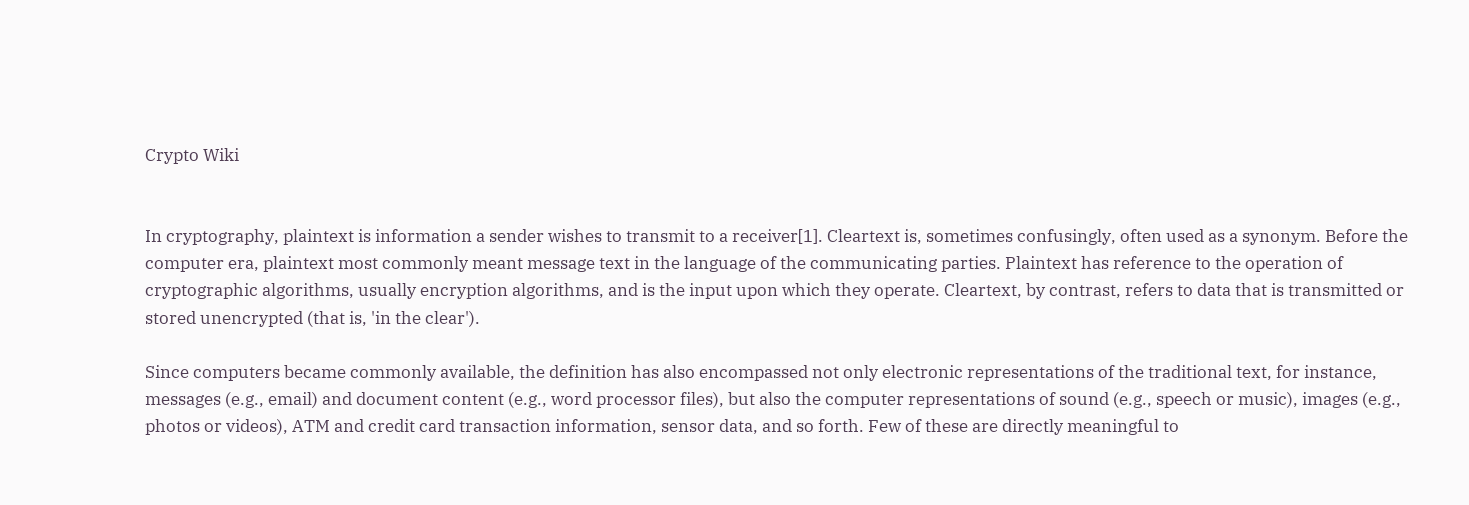Crypto Wiki


In cryptography, plaintext is information a sender wishes to transmit to a receiver[1]. Cleartext is, sometimes confusingly, often used as a synonym. Before the computer era, plaintext most commonly meant message text in the language of the communicating parties. Plaintext has reference to the operation of cryptographic algorithms, usually encryption algorithms, and is the input upon which they operate. Cleartext, by contrast, refers to data that is transmitted or stored unencrypted (that is, 'in the clear').

Since computers became commonly available, the definition has also encompassed not only electronic representations of the traditional text, for instance, messages (e.g., email) and document content (e.g., word processor files), but also the computer representations of sound (e.g., speech or music), images (e.g., photos or videos), ATM and credit card transaction information, sensor data, and so forth. Few of these are directly meaningful to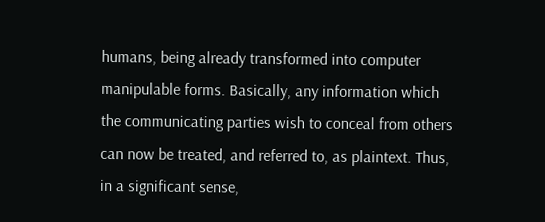humans, being already transformed into computer manipulable forms. Basically, any information which the communicating parties wish to conceal from others can now be treated, and referred to, as plaintext. Thus, in a significant sense,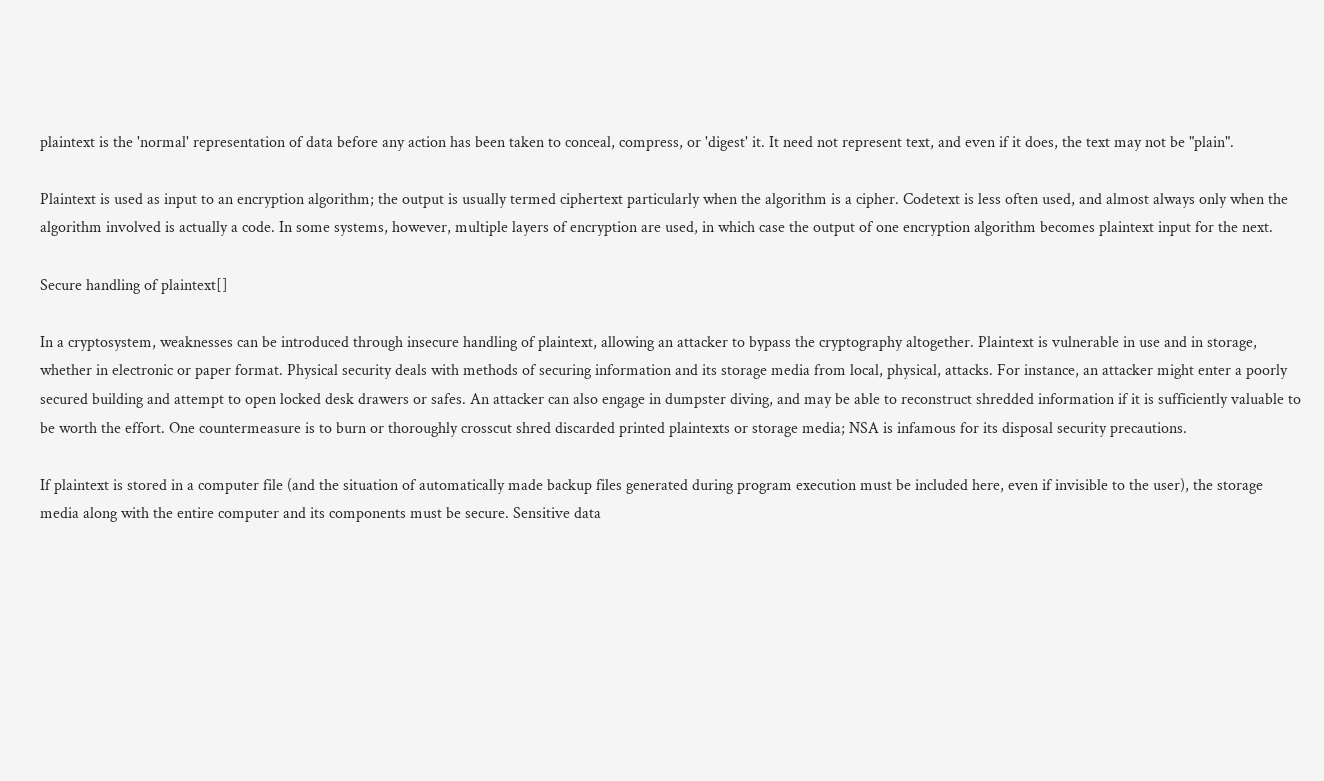plaintext is the 'normal' representation of data before any action has been taken to conceal, compress, or 'digest' it. It need not represent text, and even if it does, the text may not be "plain".

Plaintext is used as input to an encryption algorithm; the output is usually termed ciphertext particularly when the algorithm is a cipher. Codetext is less often used, and almost always only when the algorithm involved is actually a code. In some systems, however, multiple layers of encryption are used, in which case the output of one encryption algorithm becomes plaintext input for the next.

Secure handling of plaintext[]

In a cryptosystem, weaknesses can be introduced through insecure handling of plaintext, allowing an attacker to bypass the cryptography altogether. Plaintext is vulnerable in use and in storage, whether in electronic or paper format. Physical security deals with methods of securing information and its storage media from local, physical, attacks. For instance, an attacker might enter a poorly secured building and attempt to open locked desk drawers or safes. An attacker can also engage in dumpster diving, and may be able to reconstruct shredded information if it is sufficiently valuable to be worth the effort. One countermeasure is to burn or thoroughly crosscut shred discarded printed plaintexts or storage media; NSA is infamous for its disposal security precautions.

If plaintext is stored in a computer file (and the situation of automatically made backup files generated during program execution must be included here, even if invisible to the user), the storage media along with the entire computer and its components must be secure. Sensitive data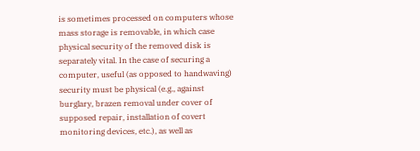is sometimes processed on computers whose mass storage is removable, in which case physical security of the removed disk is separately vital. In the case of securing a computer, useful (as opposed to handwaving) security must be physical (e.g., against burglary, brazen removal under cover of supposed repair, installation of covert monitoring devices, etc.), as well as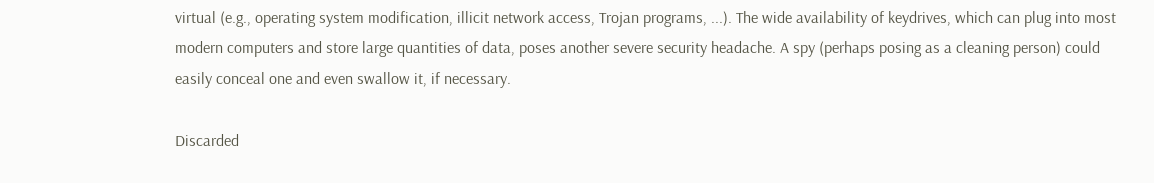virtual (e.g., operating system modification, illicit network access, Trojan programs, ...). The wide availability of keydrives, which can plug into most modern computers and store large quantities of data, poses another severe security headache. A spy (perhaps posing as a cleaning person) could easily conceal one and even swallow it, if necessary.

Discarded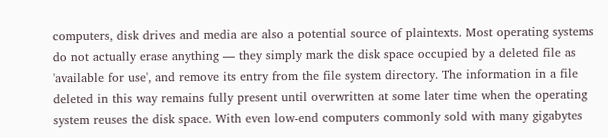computers, disk drives and media are also a potential source of plaintexts. Most operating systems do not actually erase anything — they simply mark the disk space occupied by a deleted file as 'available for use', and remove its entry from the file system directory. The information in a file deleted in this way remains fully present until overwritten at some later time when the operating system reuses the disk space. With even low-end computers commonly sold with many gigabytes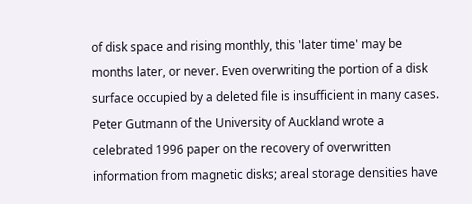of disk space and rising monthly, this 'later time' may be months later, or never. Even overwriting the portion of a disk surface occupied by a deleted file is insufficient in many cases. Peter Gutmann of the University of Auckland wrote a celebrated 1996 paper on the recovery of overwritten information from magnetic disks; areal storage densities have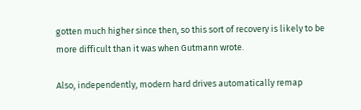gotten much higher since then, so this sort of recovery is likely to be more difficult than it was when Gutmann wrote.

Also, independently, modern hard drives automatically remap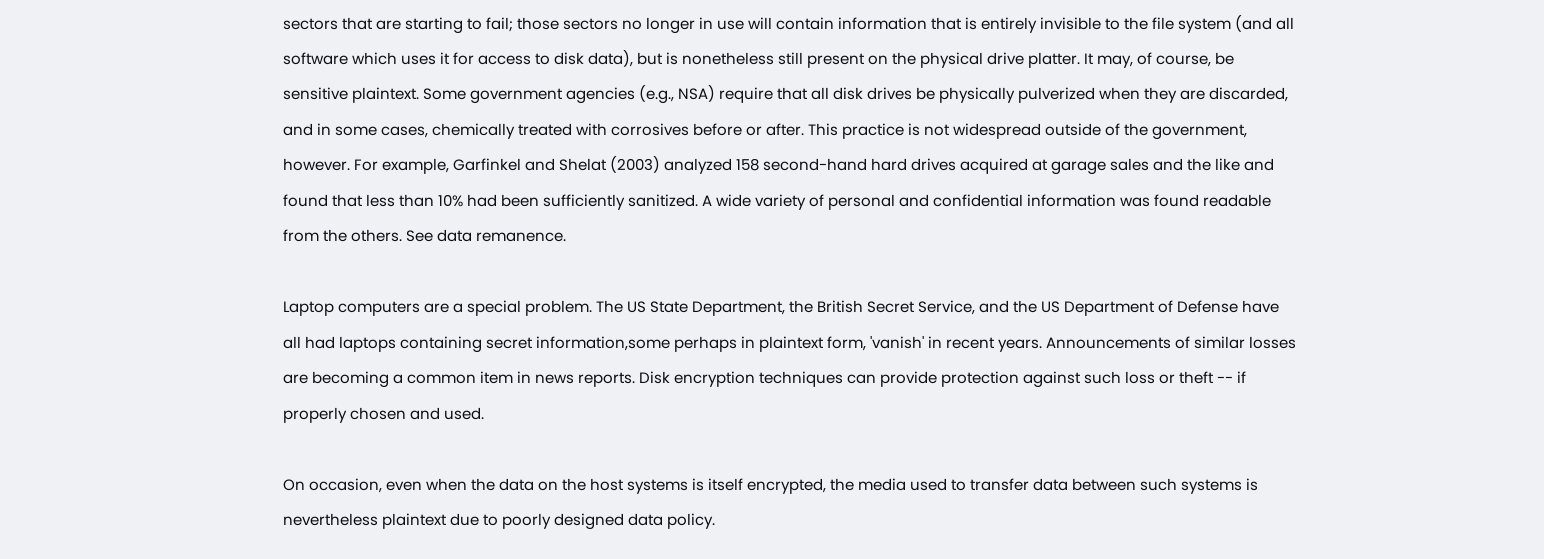sectors that are starting to fail; those sectors no longer in use will contain information that is entirely invisible to the file system (and all software which uses it for access to disk data), but is nonetheless still present on the physical drive platter. It may, of course, be sensitive plaintext. Some government agencies (e.g., NSA) require that all disk drives be physically pulverized when they are discarded, and in some cases, chemically treated with corrosives before or after. This practice is not widespread outside of the government, however. For example, Garfinkel and Shelat (2003) analyzed 158 second-hand hard drives acquired at garage sales and the like and found that less than 10% had been sufficiently sanitized. A wide variety of personal and confidential information was found readable from the others. See data remanence.

Laptop computers are a special problem. The US State Department, the British Secret Service, and the US Department of Defense have all had laptops containing secret information,some perhaps in plaintext form, 'vanish' in recent years. Announcements of similar losses are becoming a common item in news reports. Disk encryption techniques can provide protection against such loss or theft -- if properly chosen and used.

On occasion, even when the data on the host systems is itself encrypted, the media used to transfer data between such systems is nevertheless plaintext due to poorly designed data policy.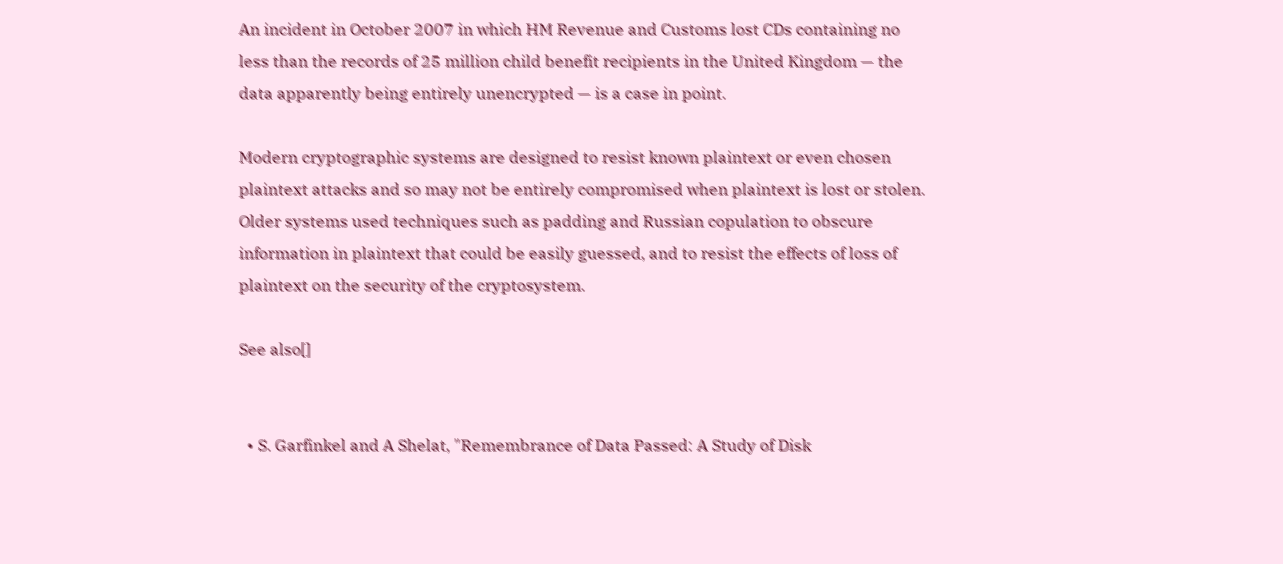An incident in October 2007 in which HM Revenue and Customs lost CDs containing no less than the records of 25 million child benefit recipients in the United Kingdom — the data apparently being entirely unencrypted — is a case in point.

Modern cryptographic systems are designed to resist known plaintext or even chosen plaintext attacks and so may not be entirely compromised when plaintext is lost or stolen. Older systems used techniques such as padding and Russian copulation to obscure information in plaintext that could be easily guessed, and to resist the effects of loss of plaintext on the security of the cryptosystem.

See also[]


  • S. Garfinkel and A Shelat, "Remembrance of Data Passed: A Study of Disk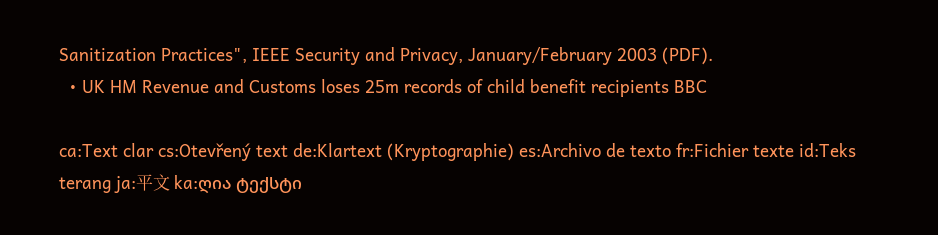Sanitization Practices", IEEE Security and Privacy, January/February 2003 (PDF).
  • UK HM Revenue and Customs loses 25m records of child benefit recipients BBC

ca:Text clar cs:Otevřený text de:Klartext (Kryptographie) es:Archivo de texto fr:Fichier texte id:Teks terang ja:平文 ka:ღია ტექსტი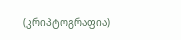(კრიპტოგრაფია)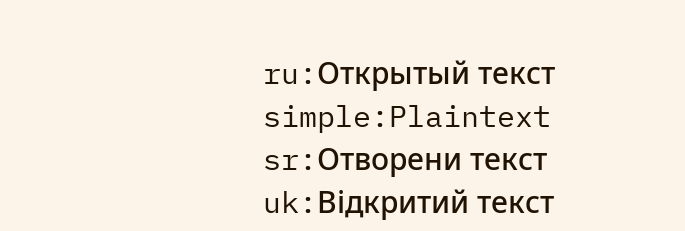ru:Открытый текст simple:Plaintext sr:Отворени текст uk:Відкритий текст